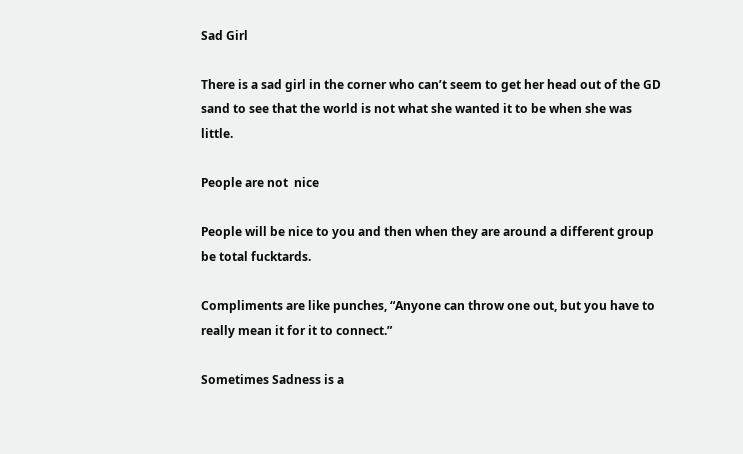Sad Girl

There is a sad girl in the corner who can’t seem to get her head out of the GD sand to see that the world is not what she wanted it to be when she was little.

People are not  nice

People will be nice to you and then when they are around a different group be total fucktards.

Compliments are like punches, “Anyone can throw one out, but you have to really mean it for it to connect.”

Sometimes Sadness is a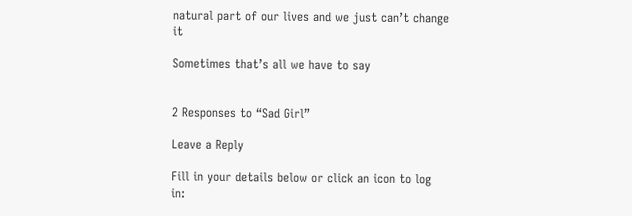natural part of our lives and we just can’t change it

Sometimes that’s all we have to say


2 Responses to “Sad Girl”

Leave a Reply

Fill in your details below or click an icon to log in: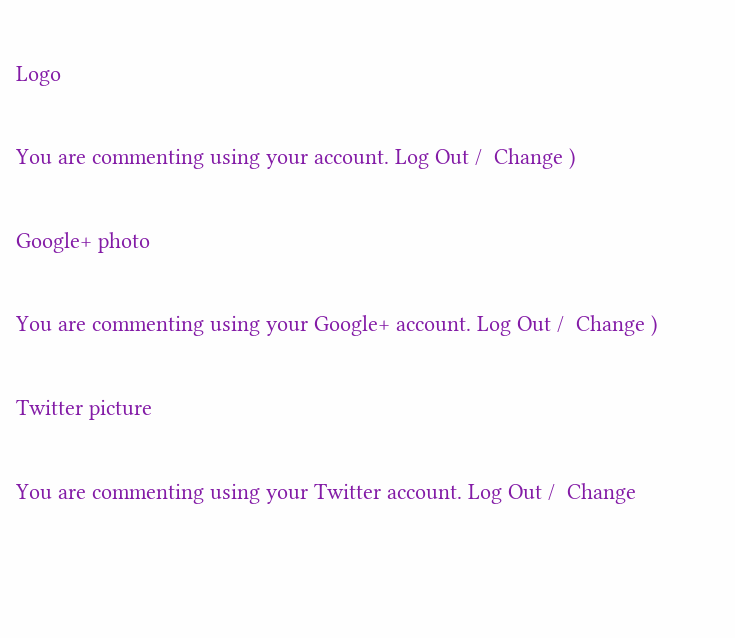Logo

You are commenting using your account. Log Out /  Change )

Google+ photo

You are commenting using your Google+ account. Log Out /  Change )

Twitter picture

You are commenting using your Twitter account. Log Out /  Change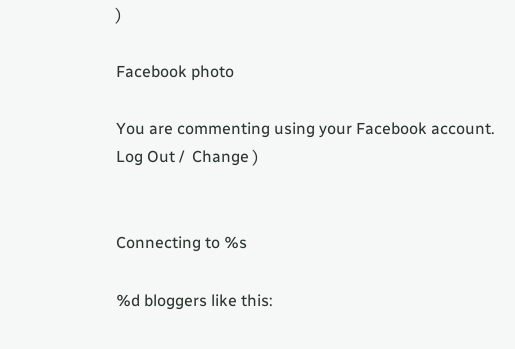)

Facebook photo

You are commenting using your Facebook account. Log Out /  Change )


Connecting to %s

%d bloggers like this: